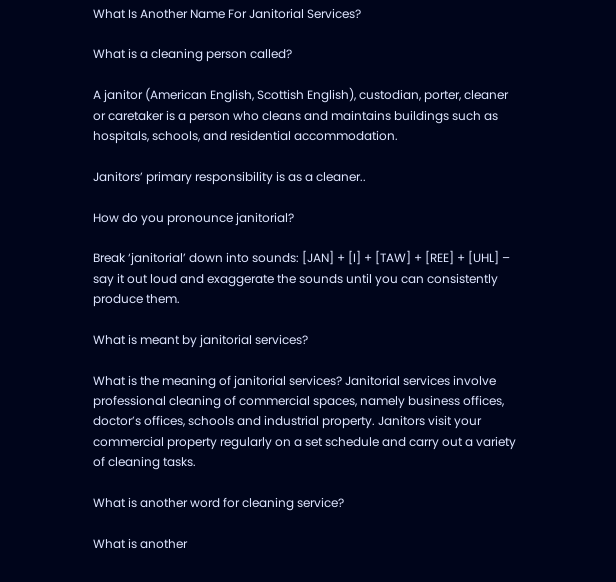What Is Another Name For Janitorial Services?

What is a cleaning person called?

A janitor (American English, Scottish English), custodian, porter, cleaner or caretaker is a person who cleans and maintains buildings such as hospitals, schools, and residential accommodation.

Janitors’ primary responsibility is as a cleaner..

How do you pronounce janitorial?

Break ‘janitorial’ down into sounds: [JAN] + [I] + [TAW] + [REE] + [UHL] – say it out loud and exaggerate the sounds until you can consistently produce them.

What is meant by janitorial services?

What is the meaning of janitorial services? Janitorial services involve professional cleaning of commercial spaces, namely business offices, doctor’s offices, schools and industrial property. Janitors visit your commercial property regularly on a set schedule and carry out a variety of cleaning tasks.

What is another word for cleaning service?

What is another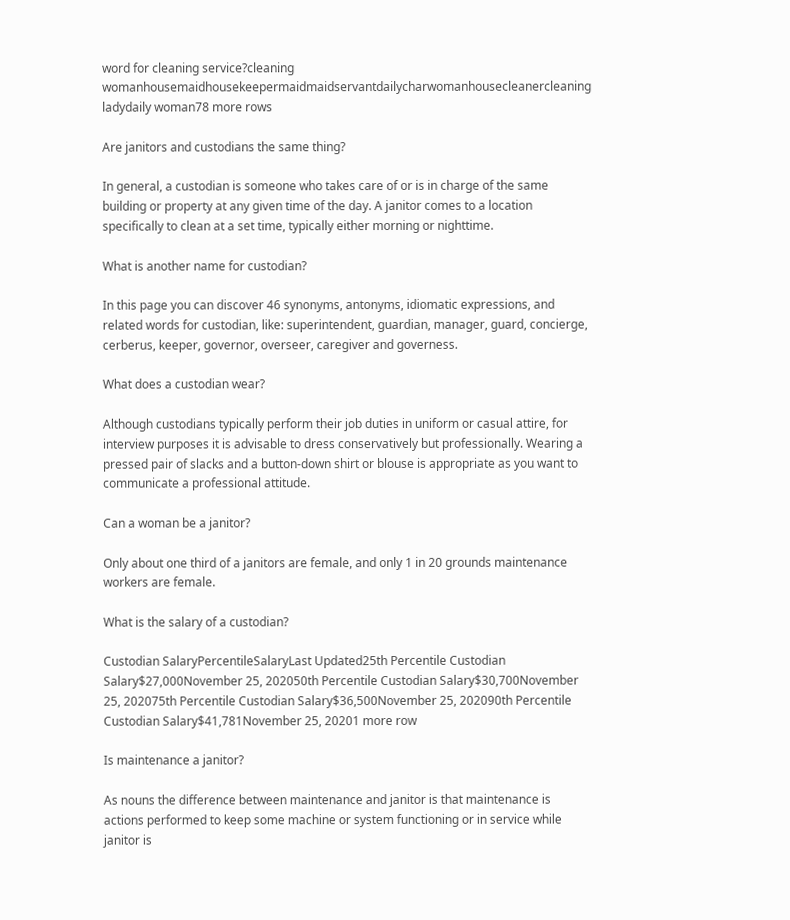word for cleaning service?cleaning womanhousemaidhousekeepermaidmaidservantdailycharwomanhousecleanercleaning ladydaily woman78 more rows

Are janitors and custodians the same thing?

In general, a custodian is someone who takes care of or is in charge of the same building or property at any given time of the day. A janitor comes to a location specifically to clean at a set time, typically either morning or nighttime.

What is another name for custodian?

In this page you can discover 46 synonyms, antonyms, idiomatic expressions, and related words for custodian, like: superintendent, guardian, manager, guard, concierge, cerberus, keeper, governor, overseer, caregiver and governess.

What does a custodian wear?

Although custodians typically perform their job duties in uniform or casual attire, for interview purposes it is advisable to dress conservatively but professionally. Wearing a pressed pair of slacks and a button-down shirt or blouse is appropriate as you want to communicate a professional attitude.

Can a woman be a janitor?

Only about one third of a janitors are female, and only 1 in 20 grounds maintenance workers are female.

What is the salary of a custodian?

Custodian SalaryPercentileSalaryLast Updated25th Percentile Custodian Salary$27,000November 25, 202050th Percentile Custodian Salary$30,700November 25, 202075th Percentile Custodian Salary$36,500November 25, 202090th Percentile Custodian Salary$41,781November 25, 20201 more row

Is maintenance a janitor?

As nouns the difference between maintenance and janitor is that maintenance is actions performed to keep some machine or system functioning or in service while janitor is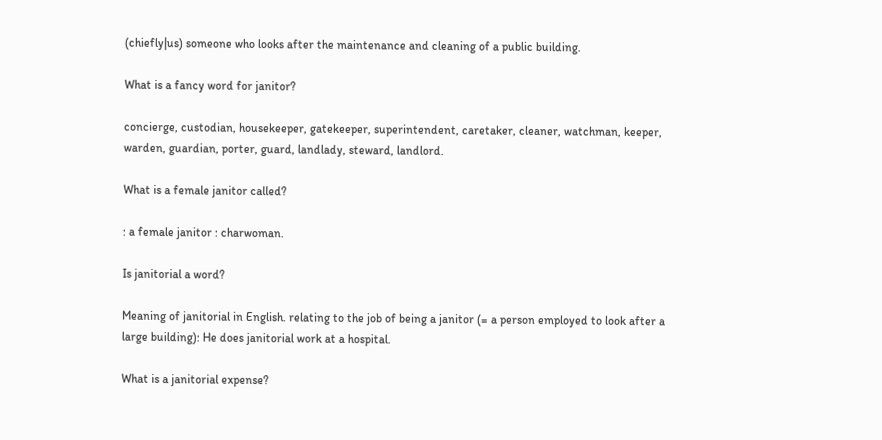(chiefly|us) someone who looks after the maintenance and cleaning of a public building.

What is a fancy word for janitor?

concierge, custodian, housekeeper, gatekeeper, superintendent, caretaker, cleaner, watchman, keeper, warden, guardian, porter, guard, landlady, steward, landlord.

What is a female janitor called?

: a female janitor : charwoman.

Is janitorial a word?

Meaning of janitorial in English. relating to the job of being a janitor (= a person employed to look after a large building): He does janitorial work at a hospital.

What is a janitorial expense?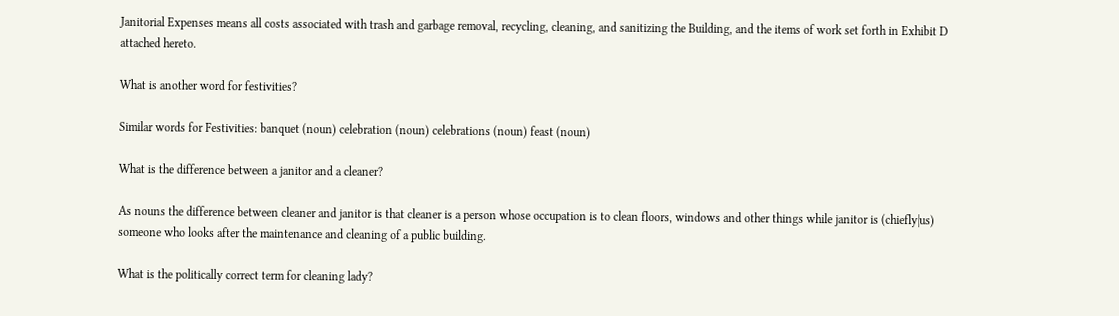Janitorial Expenses means all costs associated with trash and garbage removal, recycling, cleaning, and sanitizing the Building, and the items of work set forth in Exhibit D attached hereto.

What is another word for festivities?

Similar words for Festivities: banquet (noun) celebration (noun) celebrations (noun) feast (noun)

What is the difference between a janitor and a cleaner?

As nouns the difference between cleaner and janitor is that cleaner is a person whose occupation is to clean floors, windows and other things while janitor is (chiefly|us) someone who looks after the maintenance and cleaning of a public building.

What is the politically correct term for cleaning lady?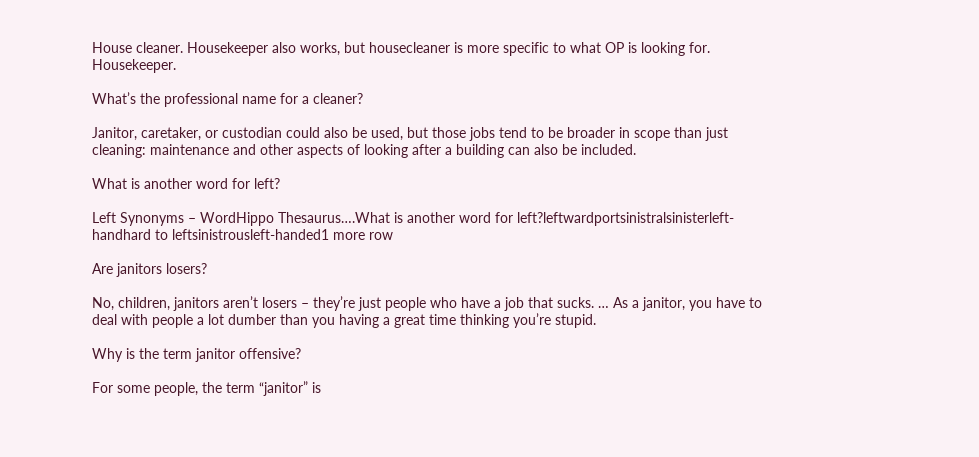House cleaner. Housekeeper also works, but housecleaner is more specific to what OP is looking for. Housekeeper.

What’s the professional name for a cleaner?

Janitor, caretaker, or custodian could also be used, but those jobs tend to be broader in scope than just cleaning: maintenance and other aspects of looking after a building can also be included.

What is another word for left?

Left Synonyms – WordHippo Thesaurus….What is another word for left?leftwardportsinistralsinisterleft-handhard to leftsinistrousleft-handed1 more row

Are janitors losers?

No, children, janitors aren’t losers – they’re just people who have a job that sucks. … As a janitor, you have to deal with people a lot dumber than you having a great time thinking you’re stupid.

Why is the term janitor offensive?

For some people, the term “janitor” is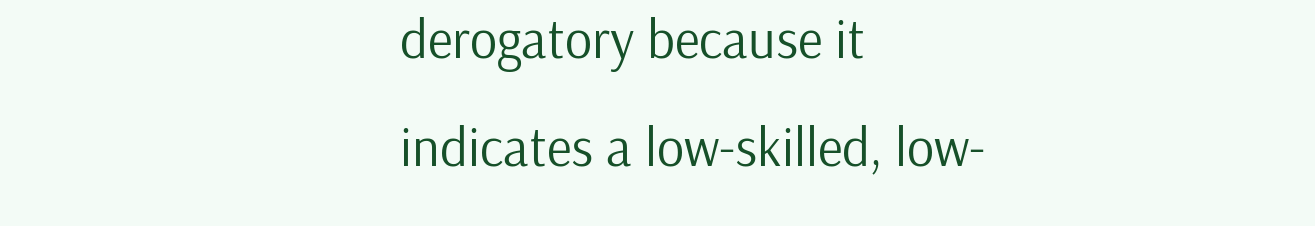derogatory because it indicates a low-skilled, low-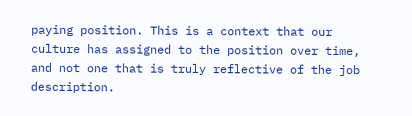paying position. This is a context that our culture has assigned to the position over time, and not one that is truly reflective of the job description.